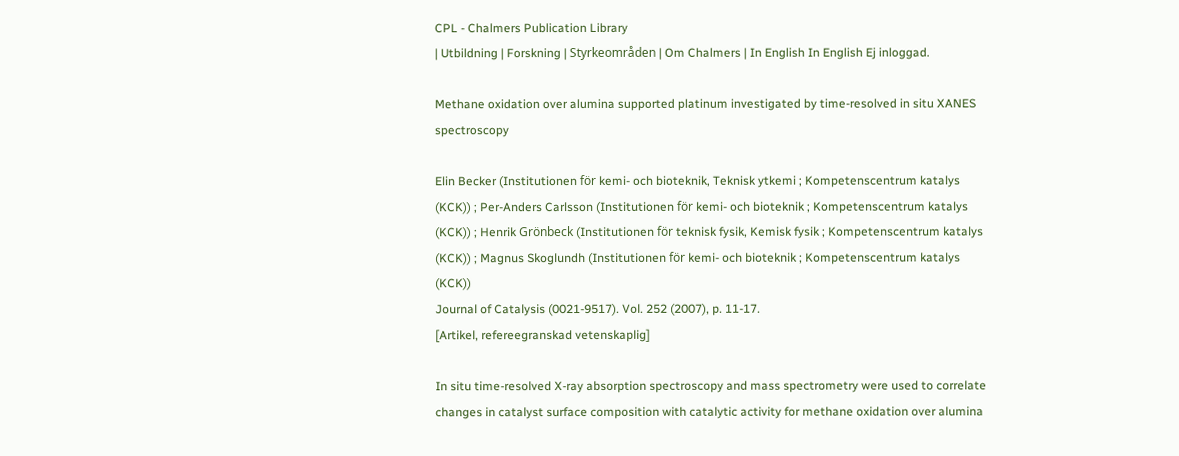CPL - Chalmers Publication Library
| Utbildning | Forskning | Styrkeområden | Om Chalmers | In English In English Ej inloggad.

Methane oxidation over alumina supported platinum investigated by time-resolved in situ XANES spectroscopy

Elin Becker (Institutionen för kemi- och bioteknik, Teknisk ytkemi ; Kompetenscentrum katalys (KCK)) ; Per-Anders Carlsson (Institutionen för kemi- och bioteknik ; Kompetenscentrum katalys (KCK)) ; Henrik Grönbeck (Institutionen för teknisk fysik, Kemisk fysik ; Kompetenscentrum katalys (KCK)) ; Magnus Skoglundh (Institutionen för kemi- och bioteknik ; Kompetenscentrum katalys (KCK))
Journal of Catalysis (0021-9517). Vol. 252 (2007), p. 11-17.
[Artikel, refereegranskad vetenskaplig]

In situ time-resolved X-ray absorption spectroscopy and mass spectrometry were used to correlate changes in catalyst surface composition with catalytic activity for methane oxidation over alumina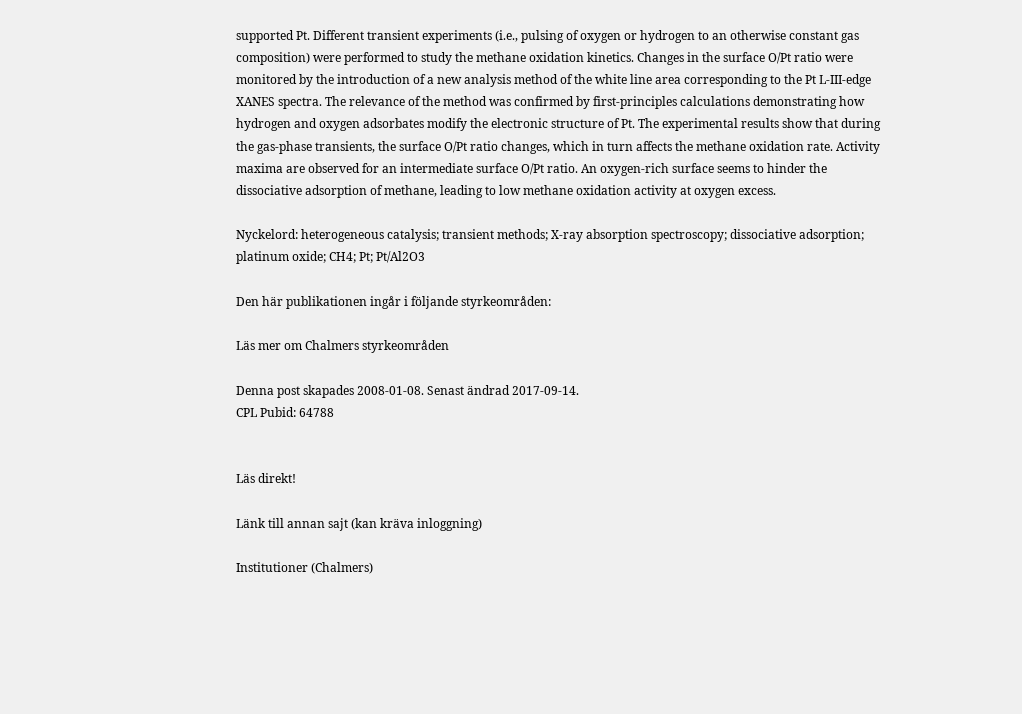supported Pt. Different transient experiments (i.e., pulsing of oxygen or hydrogen to an otherwise constant gas composition) were performed to study the methane oxidation kinetics. Changes in the surface O/Pt ratio were monitored by the introduction of a new analysis method of the white line area corresponding to the Pt L-III-edge XANES spectra. The relevance of the method was confirmed by first-principles calculations demonstrating how hydrogen and oxygen adsorbates modify the electronic structure of Pt. The experimental results show that during the gas-phase transients, the surface O/Pt ratio changes, which in turn affects the methane oxidation rate. Activity maxima are observed for an intermediate surface O/Pt ratio. An oxygen-rich surface seems to hinder the dissociative adsorption of methane, leading to low methane oxidation activity at oxygen excess.

Nyckelord: heterogeneous catalysis; transient methods; X-ray absorption spectroscopy; dissociative adsorption; platinum oxide; CH4; Pt; Pt/Al2O3

Den här publikationen ingår i följande styrkeområden:

Läs mer om Chalmers styrkeområden

Denna post skapades 2008-01-08. Senast ändrad 2017-09-14.
CPL Pubid: 64788


Läs direkt!

Länk till annan sajt (kan kräva inloggning)

Institutioner (Chalmers)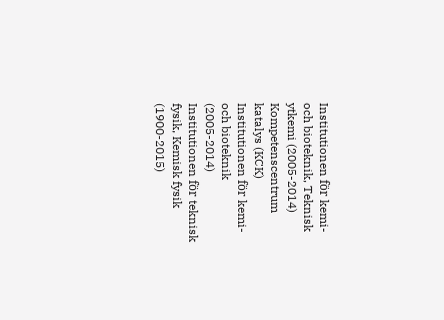Institutionen för kemi- och bioteknik, Teknisk ytkemi (2005-2014)
Kompetenscentrum katalys (KCK)
Institutionen för kemi- och bioteknik (2005-2014)
Institutionen för teknisk fysik, Kemisk fysik (1900-2015)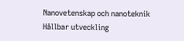Nanovetenskap och nanoteknik
Hållbar utveckling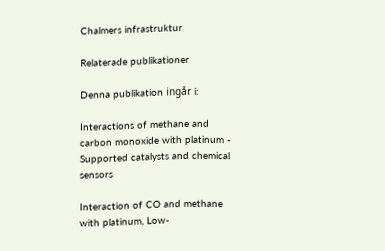Chalmers infrastruktur

Relaterade publikationer

Denna publikation ingår i:

Interactions of methane and carbon monoxide with platinum - Supported catalysts and chemical sensors

Interaction of CO and methane with platinum, Low-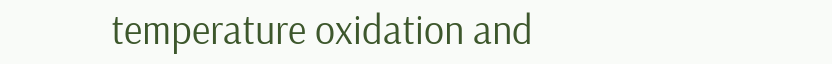temperature oxidation and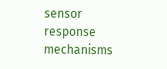sensor response mechanisms